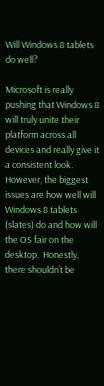Will Windows 8 tablets do well?

Microsoft is really pushing that Windows 8 will truly unite their platform across all devices and really give it a consistent look.  However, the biggest issues are how well will Windows 8 tablets (slates) do and how will the OS fair on the desktop.  Honestly, there shouldn’t be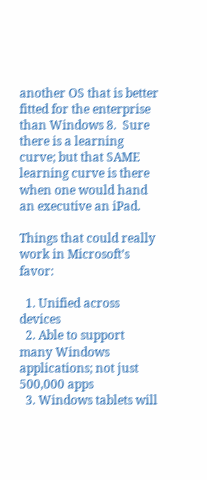another OS that is better fitted for the enterprise than Windows 8.  Sure there is a learning curve; but that SAME learning curve is there when one would hand an executive an iPad.

Things that could really work in Microsoft’s favor:

  1. Unified across devices
  2. Able to support many Windows applications; not just 500,000 apps
  3. Windows tablets will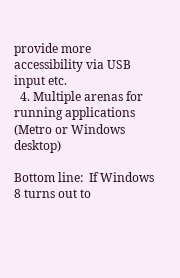provide more accessibility via USB input etc.
  4. Multiple arenas for running applications (Metro or Windows desktop)

Bottom line:  If Windows 8 turns out to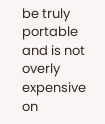be truly portable and is not overly expensive on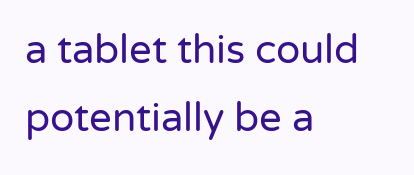a tablet this could potentially be a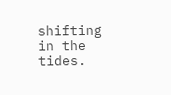shifting in the tides.